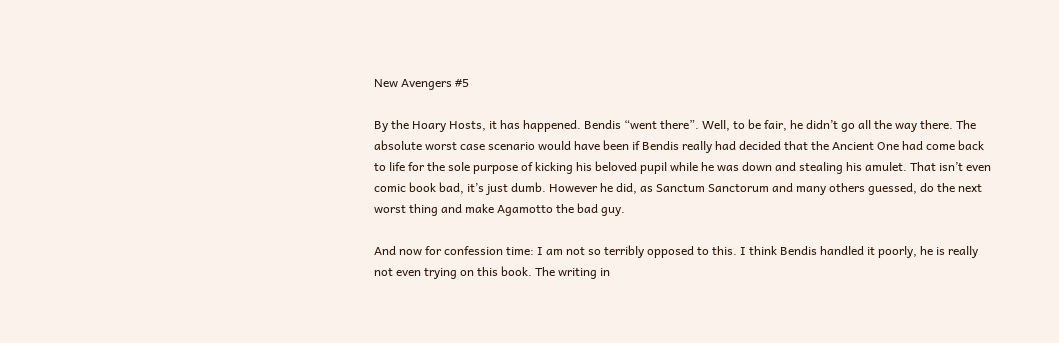New Avengers #5

By the Hoary Hosts, it has happened. Bendis “went there”. Well, to be fair, he didn’t go all the way there. The absolute worst case scenario would have been if Bendis really had decided that the Ancient One had come back to life for the sole purpose of kicking his beloved pupil while he was down and stealing his amulet. That isn’t even comic book bad, it’s just dumb. However he did, as Sanctum Sanctorum and many others guessed, do the next worst thing and make Agamotto the bad guy.

And now for confession time: I am not so terribly opposed to this. I think Bendis handled it poorly, he is really not even trying on this book. The writing in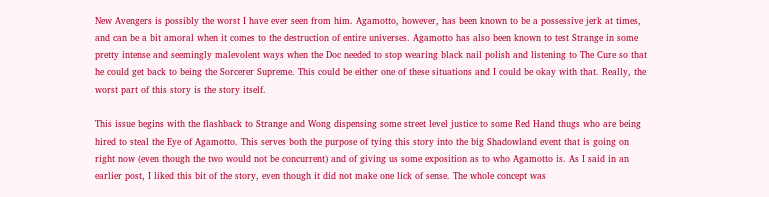New Avengers is possibly the worst I have ever seen from him. Agamotto, however, has been known to be a possessive jerk at times, and can be a bit amoral when it comes to the destruction of entire universes. Agamotto has also been known to test Strange in some pretty intense and seemingly malevolent ways when the Doc needed to stop wearing black nail polish and listening to The Cure so that he could get back to being the Sorcerer Supreme. This could be either one of these situations and I could be okay with that. Really, the worst part of this story is the story itself.

This issue begins with the flashback to Strange and Wong dispensing some street level justice to some Red Hand thugs who are being hired to steal the Eye of Agamotto. This serves both the purpose of tying this story into the big Shadowland event that is going on right now (even though the two would not be concurrent) and of giving us some exposition as to who Agamotto is. As I said in an earlier post, I liked this bit of the story, even though it did not make one lick of sense. The whole concept was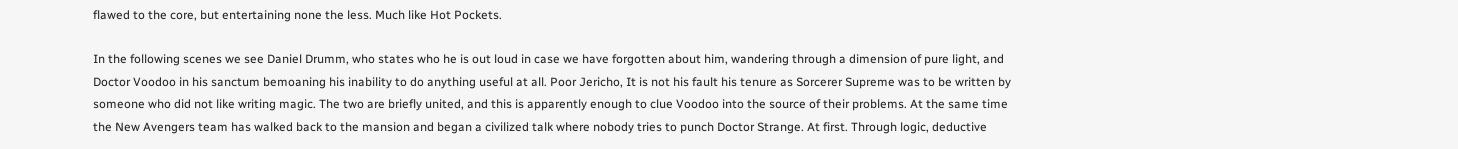flawed to the core, but entertaining none the less. Much like Hot Pockets.

In the following scenes we see Daniel Drumm, who states who he is out loud in case we have forgotten about him, wandering through a dimension of pure light, and Doctor Voodoo in his sanctum bemoaning his inability to do anything useful at all. Poor Jericho, It is not his fault his tenure as Sorcerer Supreme was to be written by someone who did not like writing magic. The two are briefly united, and this is apparently enough to clue Voodoo into the source of their problems. At the same time the New Avengers team has walked back to the mansion and began a civilized talk where nobody tries to punch Doctor Strange. At first. Through logic, deductive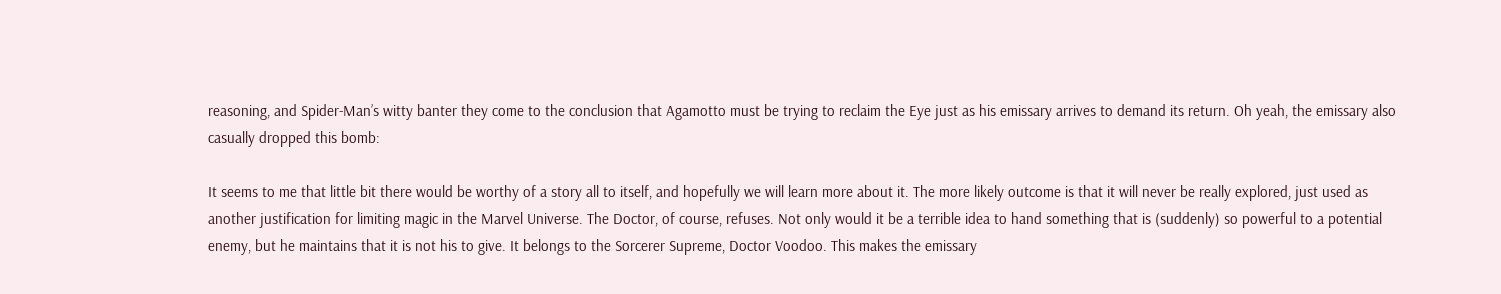reasoning, and Spider-Man’s witty banter they come to the conclusion that Agamotto must be trying to reclaim the Eye just as his emissary arrives to demand its return. Oh yeah, the emissary also casually dropped this bomb:

It seems to me that little bit there would be worthy of a story all to itself, and hopefully we will learn more about it. The more likely outcome is that it will never be really explored, just used as another justification for limiting magic in the Marvel Universe. The Doctor, of course, refuses. Not only would it be a terrible idea to hand something that is (suddenly) so powerful to a potential enemy, but he maintains that it is not his to give. It belongs to the Sorcerer Supreme, Doctor Voodoo. This makes the emissary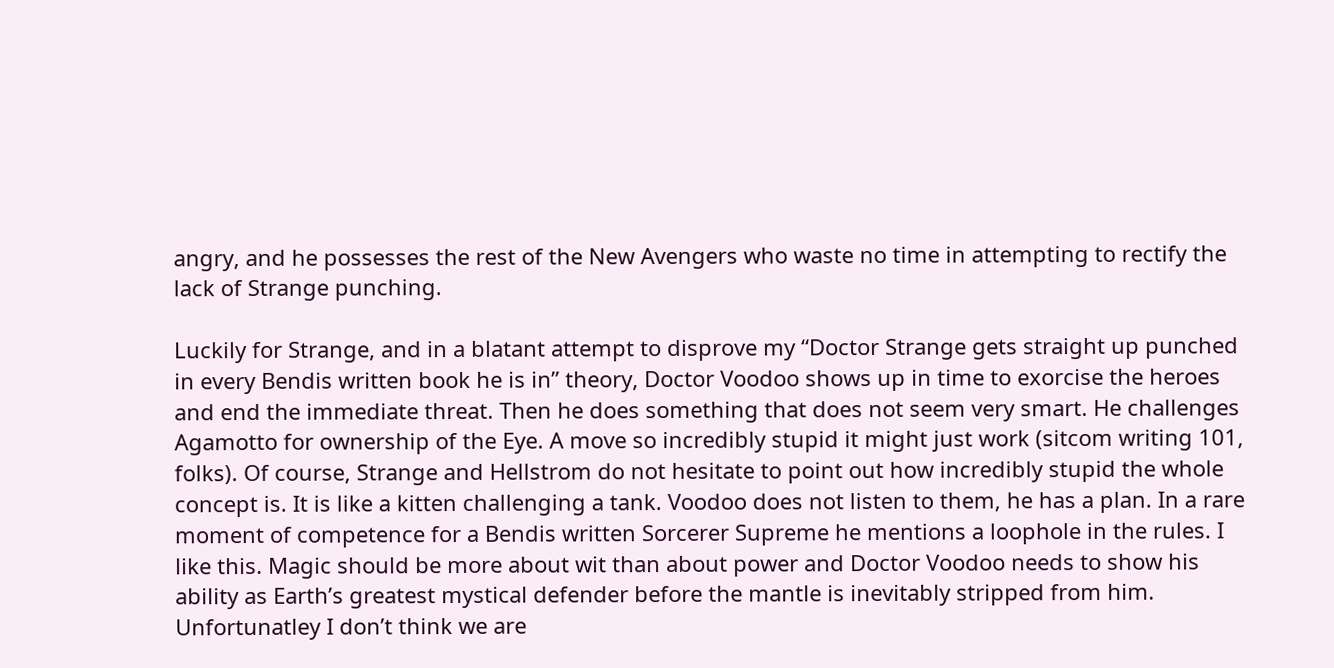angry, and he possesses the rest of the New Avengers who waste no time in attempting to rectify the lack of Strange punching.

Luckily for Strange, and in a blatant attempt to disprove my “Doctor Strange gets straight up punched in every Bendis written book he is in” theory, Doctor Voodoo shows up in time to exorcise the heroes and end the immediate threat. Then he does something that does not seem very smart. He challenges Agamotto for ownership of the Eye. A move so incredibly stupid it might just work (sitcom writing 101, folks). Of course, Strange and Hellstrom do not hesitate to point out how incredibly stupid the whole concept is. It is like a kitten challenging a tank. Voodoo does not listen to them, he has a plan. In a rare moment of competence for a Bendis written Sorcerer Supreme he mentions a loophole in the rules. I like this. Magic should be more about wit than about power and Doctor Voodoo needs to show his ability as Earth’s greatest mystical defender before the mantle is inevitably stripped from him. Unfortunatley I don’t think we are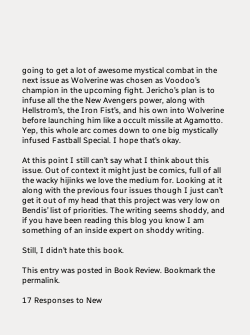going to get a lot of awesome mystical combat in the next issue as Wolverine was chosen as Voodoo’s champion in the upcoming fight. Jericho’s plan is to infuse all the the New Avengers power, along with Hellstrom’s, the Iron Fist’s, and his own into Wolverine before launching him like a occult missile at Agamotto. Yep, this whole arc comes down to one big mystically infused Fastball Special. I hope that’s okay.

At this point I still can’t say what I think about this issue. Out of context it might just be comics, full of all the wacky hijinks we love the medium for. Looking at it along with the previous four issues though I just can’t get it out of my head that this project was very low on Bendis’ list of priorities. The writing seems shoddy, and if you have been reading this blog you know I am something of an inside expert on shoddy writing.

Still, I didn’t hate this book.

This entry was posted in Book Review. Bookmark the permalink.

17 Responses to New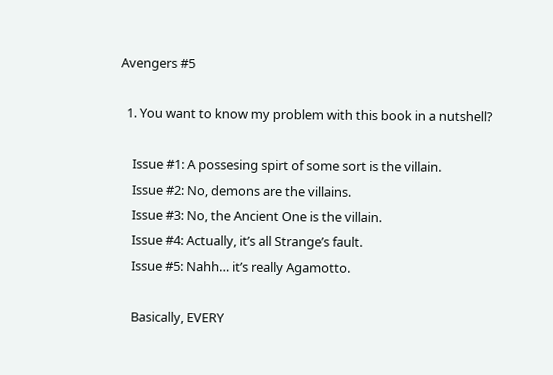Avengers #5

  1. You want to know my problem with this book in a nutshell?

    Issue #1: A possesing spirt of some sort is the villain.
    Issue #2: No, demons are the villains.
    Issue #3: No, the Ancient One is the villain.
    Issue #4: Actually, it’s all Strange’s fault.
    Issue #5: Nahh… it’s really Agamotto.

    Basically, EVERY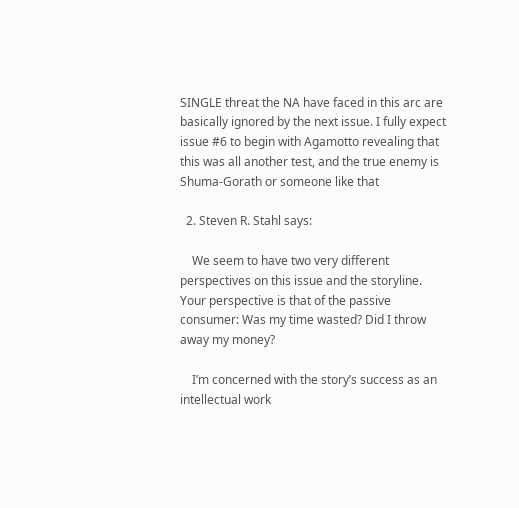SINGLE threat the NA have faced in this arc are basically ignored by the next issue. I fully expect issue #6 to begin with Agamotto revealing that this was all another test, and the true enemy is Shuma-Gorath or someone like that

  2. Steven R. Stahl says:

    We seem to have two very different perspectives on this issue and the storyline. Your perspective is that of the passive consumer: Was my time wasted? Did I throw away my money?

    I’m concerned with the story’s success as an intellectual work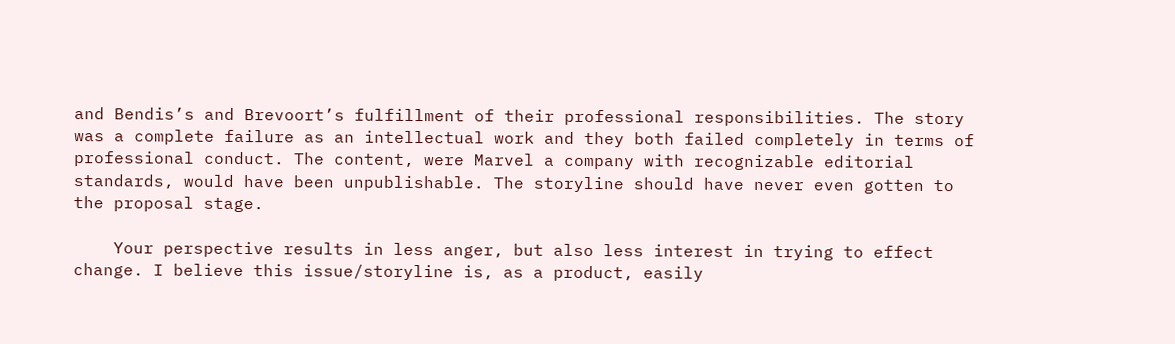and Bendis’s and Brevoort’s fulfillment of their professional responsibilities. The story was a complete failure as an intellectual work and they both failed completely in terms of professional conduct. The content, were Marvel a company with recognizable editorial standards, would have been unpublishable. The storyline should have never even gotten to the proposal stage.

    Your perspective results in less anger, but also less interest in trying to effect change. I believe this issue/storyline is, as a product, easily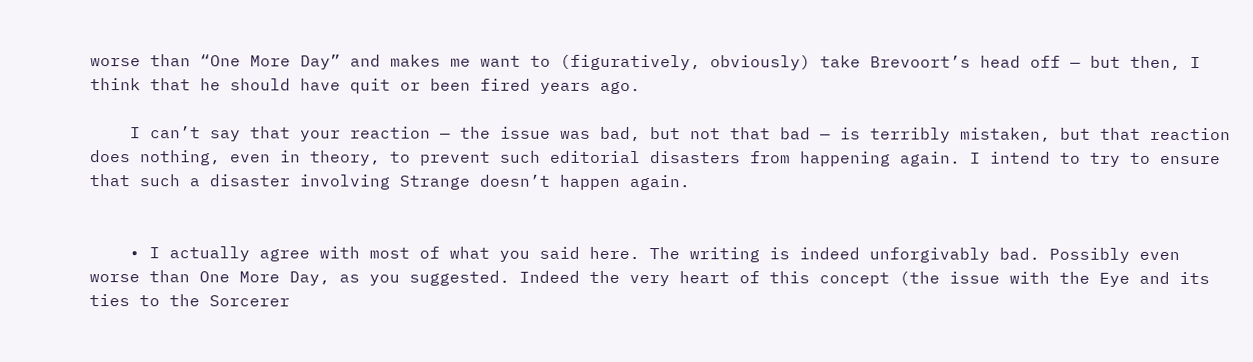worse than “One More Day” and makes me want to (figuratively, obviously) take Brevoort’s head off — but then, I think that he should have quit or been fired years ago.

    I can’t say that your reaction — the issue was bad, but not that bad — is terribly mistaken, but that reaction does nothing, even in theory, to prevent such editorial disasters from happening again. I intend to try to ensure that such a disaster involving Strange doesn’t happen again.


    • I actually agree with most of what you said here. The writing is indeed unforgivably bad. Possibly even worse than One More Day, as you suggested. Indeed the very heart of this concept (the issue with the Eye and its ties to the Sorcerer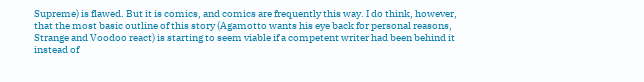Supreme) is flawed. But it is comics, and comics are frequently this way. I do think, however, that the most basic outline of this story (Agamotto wants his eye back for personal reasons, Strange and Voodoo react) is starting to seem viable if a competent writer had been behind it instead of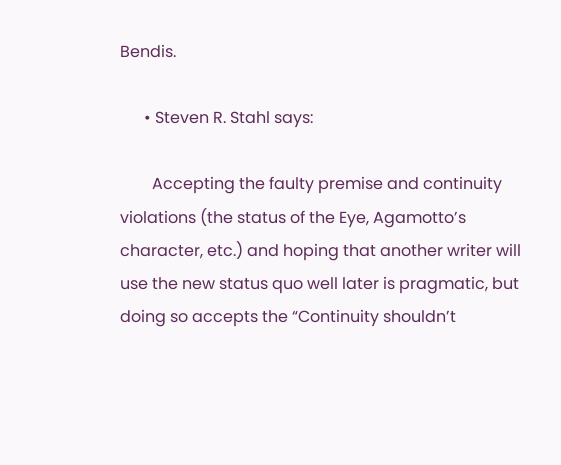Bendis.

      • Steven R. Stahl says:

        Accepting the faulty premise and continuity violations (the status of the Eye, Agamotto’s character, etc.) and hoping that another writer will use the new status quo well later is pragmatic, but doing so accepts the “Continuity shouldn’t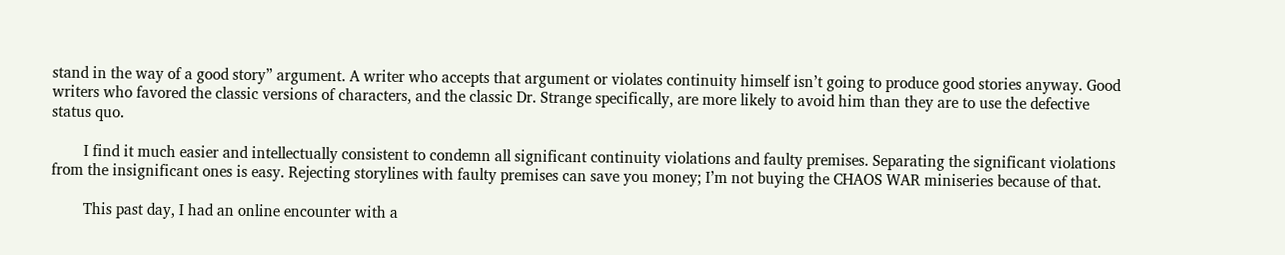stand in the way of a good story” argument. A writer who accepts that argument or violates continuity himself isn’t going to produce good stories anyway. Good writers who favored the classic versions of characters, and the classic Dr. Strange specifically, are more likely to avoid him than they are to use the defective status quo.

        I find it much easier and intellectually consistent to condemn all significant continuity violations and faulty premises. Separating the significant violations from the insignificant ones is easy. Rejecting storylines with faulty premises can save you money; I’m not buying the CHAOS WAR miniseries because of that.

        This past day, I had an online encounter with a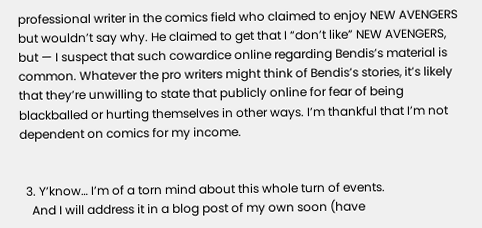professional writer in the comics field who claimed to enjoy NEW AVENGERS but wouldn’t say why. He claimed to get that I “don’t like” NEW AVENGERS, but — I suspect that such cowardice online regarding Bendis’s material is common. Whatever the pro writers might think of Bendis’s stories, it’s likely that they’re unwilling to state that publicly online for fear of being blackballed or hurting themselves in other ways. I’m thankful that I’m not dependent on comics for my income.


  3. Y’know… I’m of a torn mind about this whole turn of events.
    And I will address it in a blog post of my own soon (have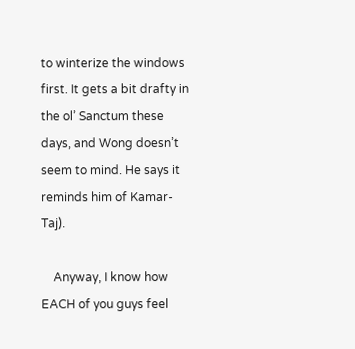to winterize the windows first. It gets a bit drafty in the ol’ Sanctum these days, and Wong doesn’t seem to mind. He says it reminds him of Kamar-Taj).

    Anyway, I know how EACH of you guys feel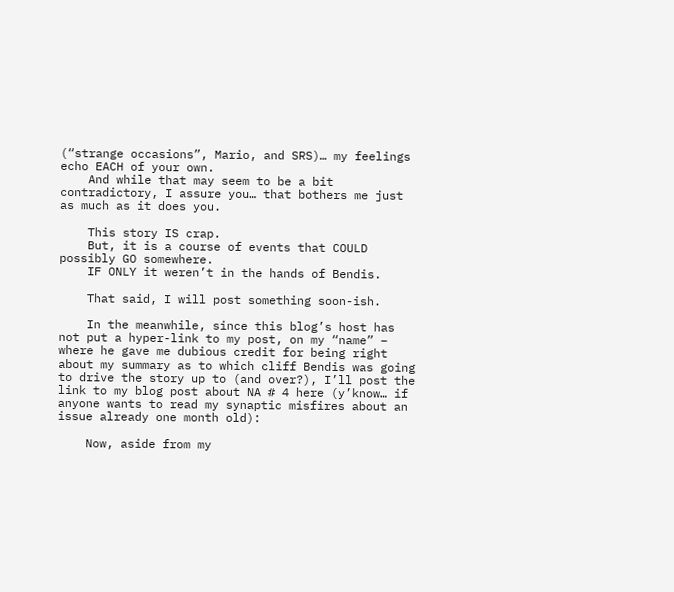(“strange occasions”, Mario, and SRS)… my feelings echo EACH of your own.
    And while that may seem to be a bit contradictory, I assure you… that bothers me just as much as it does you.

    This story IS crap.
    But, it is a course of events that COULD possibly GO somewhere.
    IF ONLY it weren’t in the hands of Bendis.

    That said, I will post something soon-ish.

    In the meanwhile, since this blog’s host has not put a hyper-link to my post, on my “name” – where he gave me dubious credit for being right about my summary as to which cliff Bendis was going to drive the story up to (and over?), I’ll post the link to my blog post about NA # 4 here (y’know… if anyone wants to read my synaptic misfires about an issue already one month old):

    Now, aside from my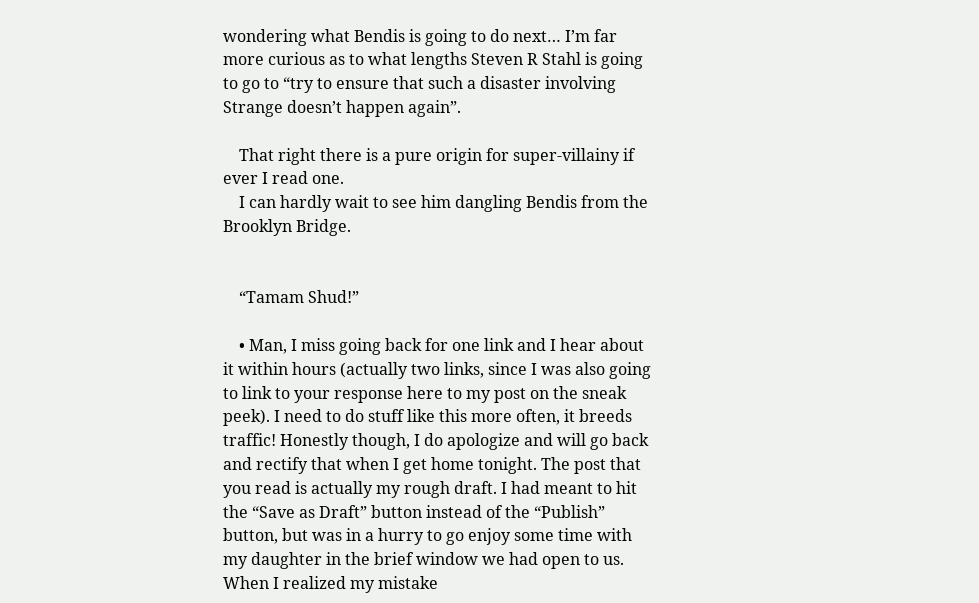wondering what Bendis is going to do next… I’m far more curious as to what lengths Steven R Stahl is going to go to “try to ensure that such a disaster involving Strange doesn’t happen again”.

    That right there is a pure origin for super-villainy if ever I read one.
    I can hardly wait to see him dangling Bendis from the Brooklyn Bridge.


    “Tamam Shud!”

    • Man, I miss going back for one link and I hear about it within hours (actually two links, since I was also going to link to your response here to my post on the sneak peek). I need to do stuff like this more often, it breeds traffic! Honestly though, I do apologize and will go back and rectify that when I get home tonight. The post that you read is actually my rough draft. I had meant to hit the “Save as Draft” button instead of the “Publish” button, but was in a hurry to go enjoy some time with my daughter in the brief window we had open to us. When I realized my mistake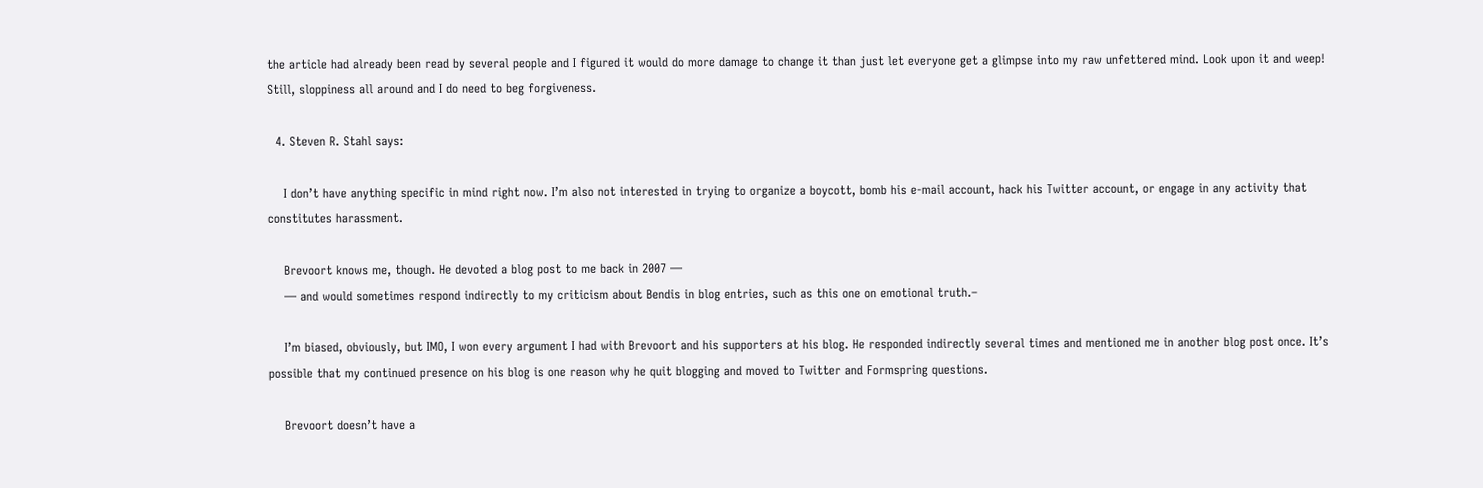the article had already been read by several people and I figured it would do more damage to change it than just let everyone get a glimpse into my raw unfettered mind. Look upon it and weep! Still, sloppiness all around and I do need to beg forgiveness.

  4. Steven R. Stahl says:

    I don’t have anything specific in mind right now. I’m also not interested in trying to organize a boycott, bomb his e-mail account, hack his Twitter account, or engage in any activity that constitutes harassment.

    Brevoort knows me, though. He devoted a blog post to me back in 2007 —
    — and would sometimes respond indirectly to my criticism about Bendis in blog entries, such as this one on emotional truth.–

    I’m biased, obviously, but IMO, I won every argument I had with Brevoort and his supporters at his blog. He responded indirectly several times and mentioned me in another blog post once. It’s possible that my continued presence on his blog is one reason why he quit blogging and moved to Twitter and Formspring questions.

    Brevoort doesn’t have a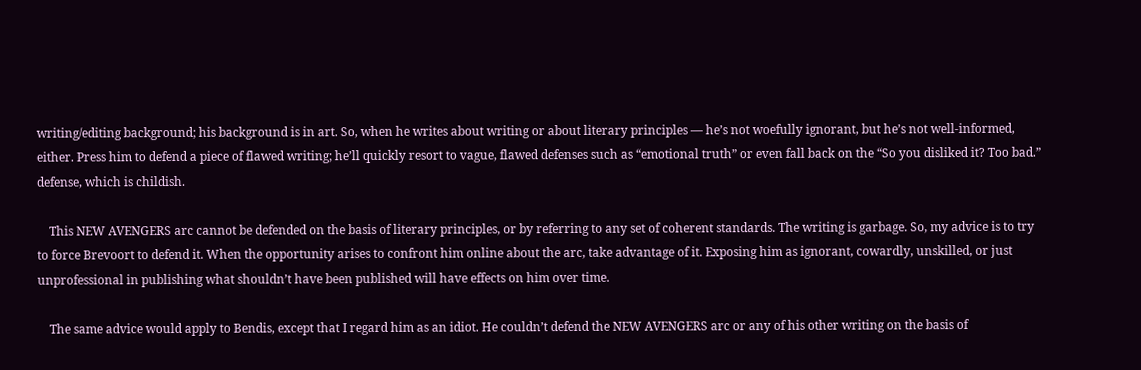writing/editing background; his background is in art. So, when he writes about writing or about literary principles — he’s not woefully ignorant, but he’s not well-informed, either. Press him to defend a piece of flawed writing; he’ll quickly resort to vague, flawed defenses such as “emotional truth” or even fall back on the “So you disliked it? Too bad.” defense, which is childish.

    This NEW AVENGERS arc cannot be defended on the basis of literary principles, or by referring to any set of coherent standards. The writing is garbage. So, my advice is to try to force Brevoort to defend it. When the opportunity arises to confront him online about the arc, take advantage of it. Exposing him as ignorant, cowardly, unskilled, or just unprofessional in publishing what shouldn’t have been published will have effects on him over time.

    The same advice would apply to Bendis, except that I regard him as an idiot. He couldn’t defend the NEW AVENGERS arc or any of his other writing on the basis of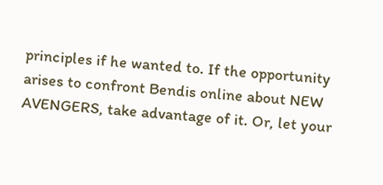principles if he wanted to. If the opportunity arises to confront Bendis online about NEW AVENGERS, take advantage of it. Or, let your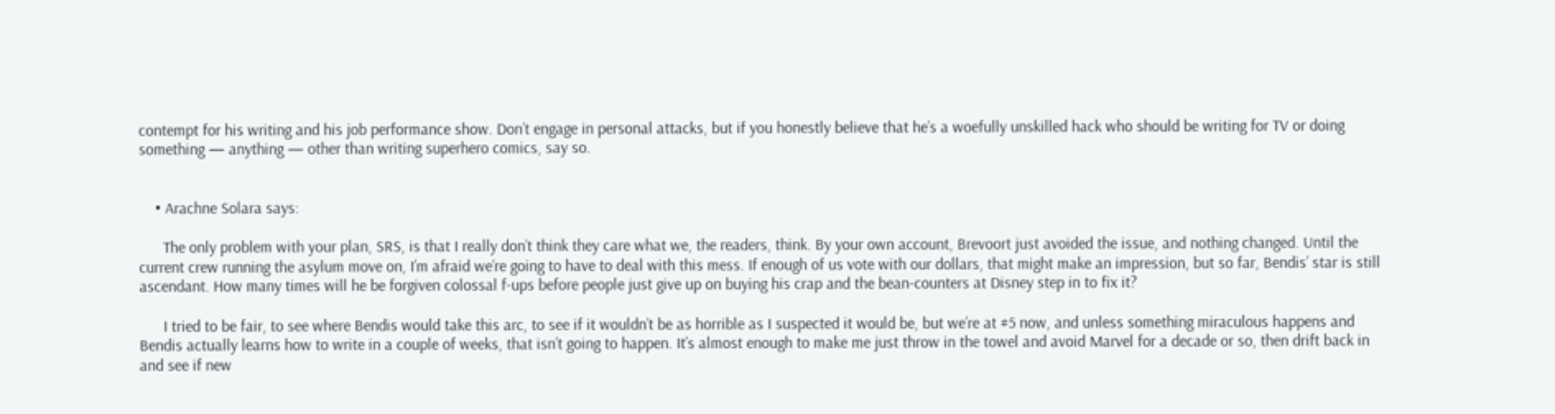contempt for his writing and his job performance show. Don’t engage in personal attacks, but if you honestly believe that he’s a woefully unskilled hack who should be writing for TV or doing something — anything — other than writing superhero comics, say so.


    • Arachne Solara says:

      The only problem with your plan, SRS, is that I really don’t think they care what we, the readers, think. By your own account, Brevoort just avoided the issue, and nothing changed. Until the current crew running the asylum move on, I’m afraid we’re going to have to deal with this mess. If enough of us vote with our dollars, that might make an impression, but so far, Bendis’ star is still ascendant. How many times will he be forgiven colossal f-ups before people just give up on buying his crap and the bean-counters at Disney step in to fix it?

      I tried to be fair, to see where Bendis would take this arc, to see if it wouldn’t be as horrible as I suspected it would be, but we’re at #5 now, and unless something miraculous happens and Bendis actually learns how to write in a couple of weeks, that isn’t going to happen. It’s almost enough to make me just throw in the towel and avoid Marvel for a decade or so, then drift back in and see if new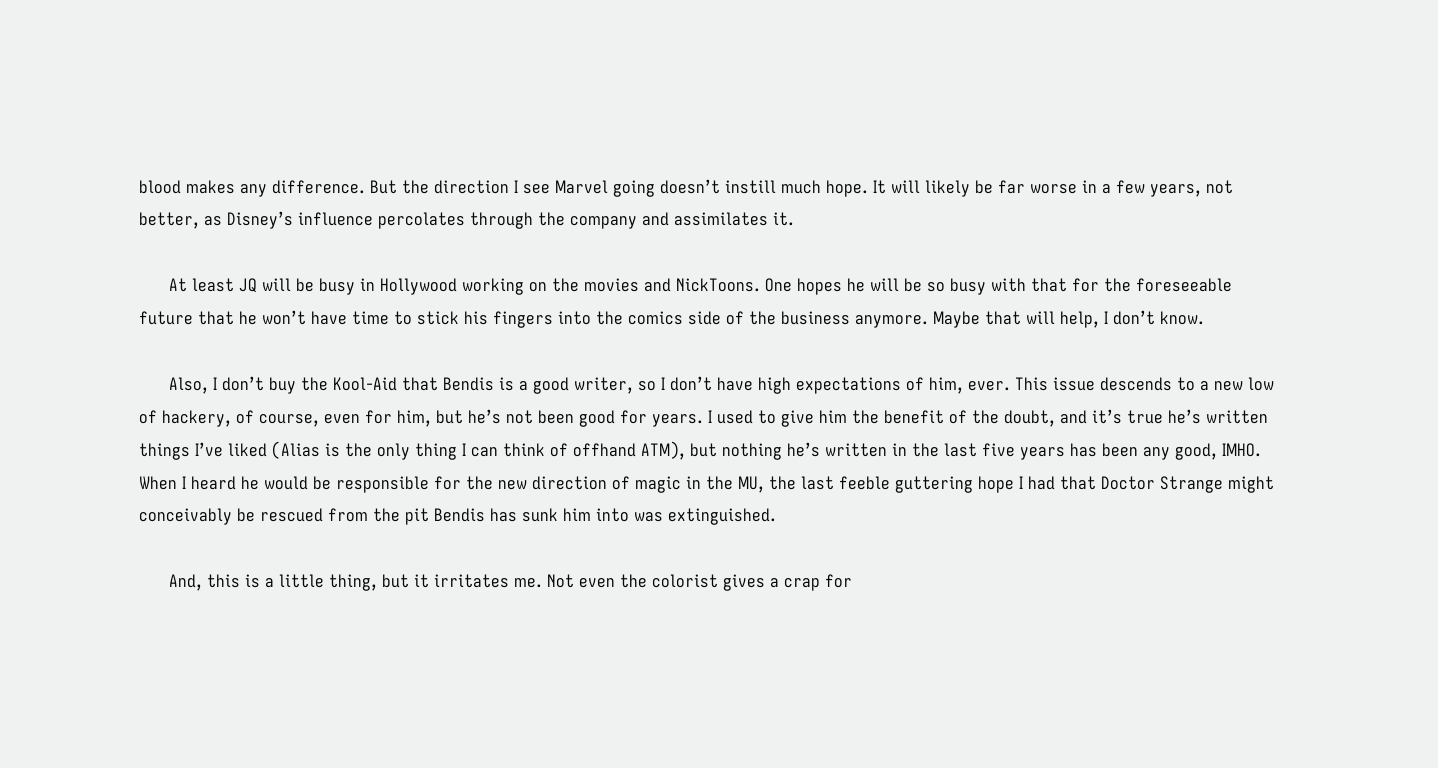blood makes any difference. But the direction I see Marvel going doesn’t instill much hope. It will likely be far worse in a few years, not better, as Disney’s influence percolates through the company and assimilates it.

      At least JQ will be busy in Hollywood working on the movies and NickToons. One hopes he will be so busy with that for the foreseeable future that he won’t have time to stick his fingers into the comics side of the business anymore. Maybe that will help, I don’t know.

      Also, I don’t buy the Kool-Aid that Bendis is a good writer, so I don’t have high expectations of him, ever. This issue descends to a new low of hackery, of course, even for him, but he’s not been good for years. I used to give him the benefit of the doubt, and it’s true he’s written things I’ve liked (Alias is the only thing I can think of offhand ATM), but nothing he’s written in the last five years has been any good, IMHO. When I heard he would be responsible for the new direction of magic in the MU, the last feeble guttering hope I had that Doctor Strange might conceivably be rescued from the pit Bendis has sunk him into was extinguished.

      And, this is a little thing, but it irritates me. Not even the colorist gives a crap for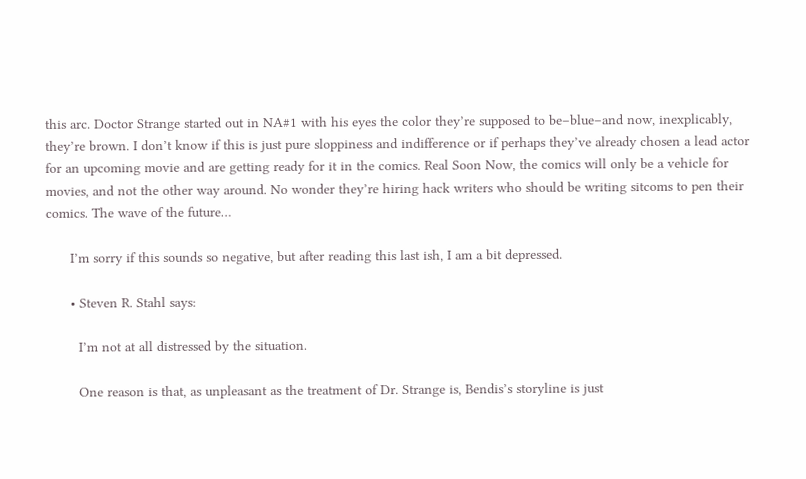this arc. Doctor Strange started out in NA#1 with his eyes the color they’re supposed to be–blue–and now, inexplicably, they’re brown. I don’t know if this is just pure sloppiness and indifference or if perhaps they’ve already chosen a lead actor for an upcoming movie and are getting ready for it in the comics. Real Soon Now, the comics will only be a vehicle for movies, and not the other way around. No wonder they’re hiring hack writers who should be writing sitcoms to pen their comics. The wave of the future…

      I’m sorry if this sounds so negative, but after reading this last ish, I am a bit depressed.

      • Steven R. Stahl says:

        I’m not at all distressed by the situation.

        One reason is that, as unpleasant as the treatment of Dr. Strange is, Bendis’s storyline is just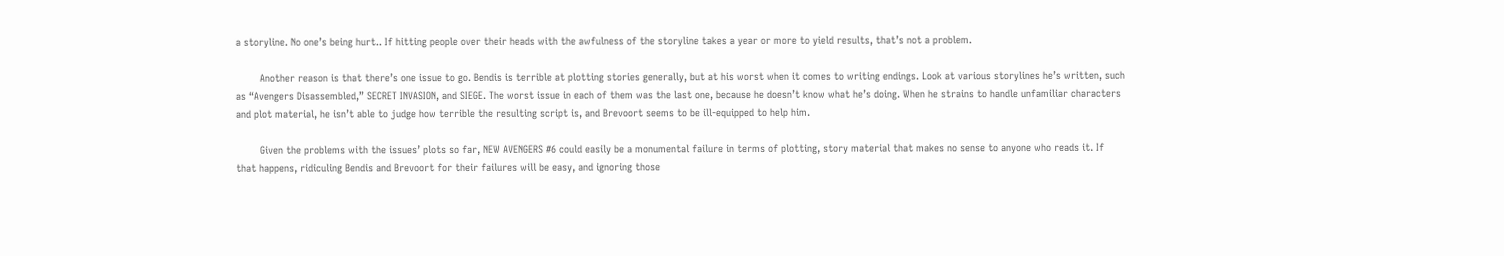a storyline. No one’s being hurt.. If hitting people over their heads with the awfulness of the storyline takes a year or more to yield results, that’s not a problem.

        Another reason is that there’s one issue to go. Bendis is terrible at plotting stories generally, but at his worst when it comes to writing endings. Look at various storylines he’s written, such as “Avengers Disassembled,” SECRET INVASION, and SIEGE. The worst issue in each of them was the last one, because he doesn’t know what he’s doing. When he strains to handle unfamiliar characters and plot material, he isn’t able to judge how terrible the resulting script is, and Brevoort seems to be ill-equipped to help him.

        Given the problems with the issues’ plots so far, NEW AVENGERS #6 could easily be a monumental failure in terms of plotting, story material that makes no sense to anyone who reads it. If that happens, ridiculing Bendis and Brevoort for their failures will be easy, and ignoring those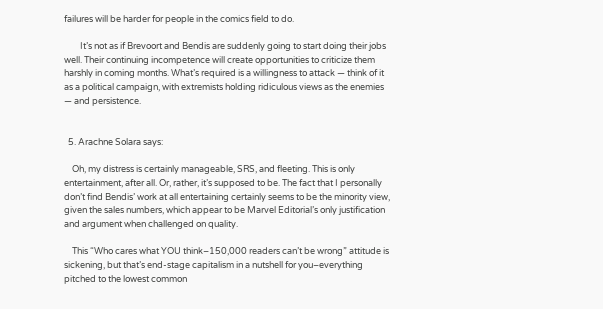failures will be harder for people in the comics field to do.

        It’s not as if Brevoort and Bendis are suddenly going to start doing their jobs well. Their continuing incompetence will create opportunities to criticize them harshly in coming months. What’s required is a willingness to attack — think of it as a political campaign, with extremists holding ridiculous views as the enemies — and persistence.


  5. Arachne Solara says:

    Oh, my distress is certainly manageable, SRS, and fleeting. This is only entertainment, after all. Or, rather, it’s supposed to be. The fact that I personally don’t find Bendis’ work at all entertaining certainly seems to be the minority view, given the sales numbers, which appear to be Marvel Editorial’s only justification and argument when challenged on quality.

    This “Who cares what YOU think–150,000 readers can’t be wrong” attitude is sickening, but that’s end-stage capitalism in a nutshell for you–everything pitched to the lowest common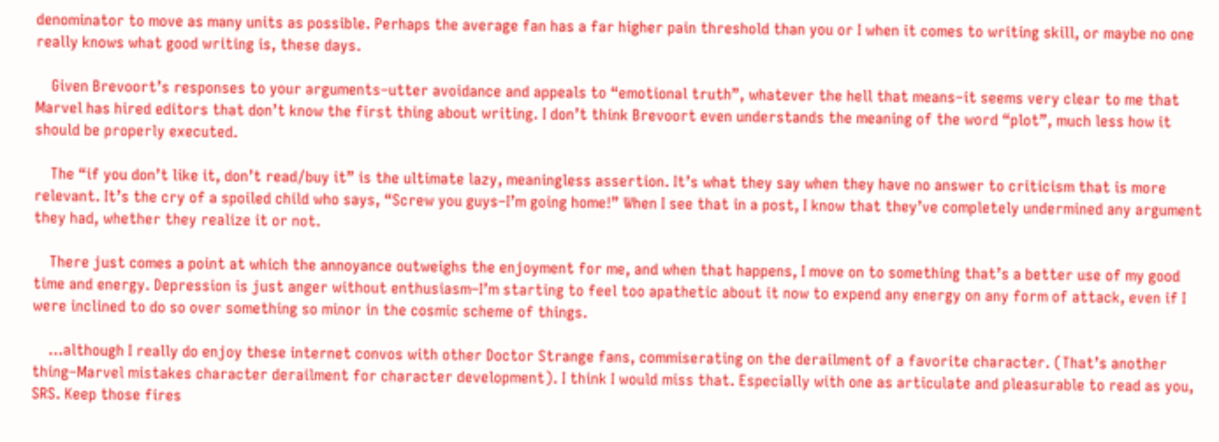denominator to move as many units as possible. Perhaps the average fan has a far higher pain threshold than you or I when it comes to writing skill, or maybe no one really knows what good writing is, these days.

    Given Brevoort’s responses to your arguments–utter avoidance and appeals to “emotional truth”, whatever the hell that means–it seems very clear to me that Marvel has hired editors that don’t know the first thing about writing. I don’t think Brevoort even understands the meaning of the word “plot”, much less how it should be properly executed.

    The “if you don’t like it, don’t read/buy it” is the ultimate lazy, meaningless assertion. It’s what they say when they have no answer to criticism that is more relevant. It’s the cry of a spoiled child who says, “Screw you guys–I’m going home!” When I see that in a post, I know that they’ve completely undermined any argument they had, whether they realize it or not.

    There just comes a point at which the annoyance outweighs the enjoyment for me, and when that happens, I move on to something that’s a better use of my good time and energy. Depression is just anger without enthusiasm–I’m starting to feel too apathetic about it now to expend any energy on any form of attack, even if I were inclined to do so over something so minor in the cosmic scheme of things.

    …although I really do enjoy these internet convos with other Doctor Strange fans, commiserating on the derailment of a favorite character. (That’s another thing–Marvel mistakes character derailment for character development). I think I would miss that. Especially with one as articulate and pleasurable to read as you, SRS. Keep those fires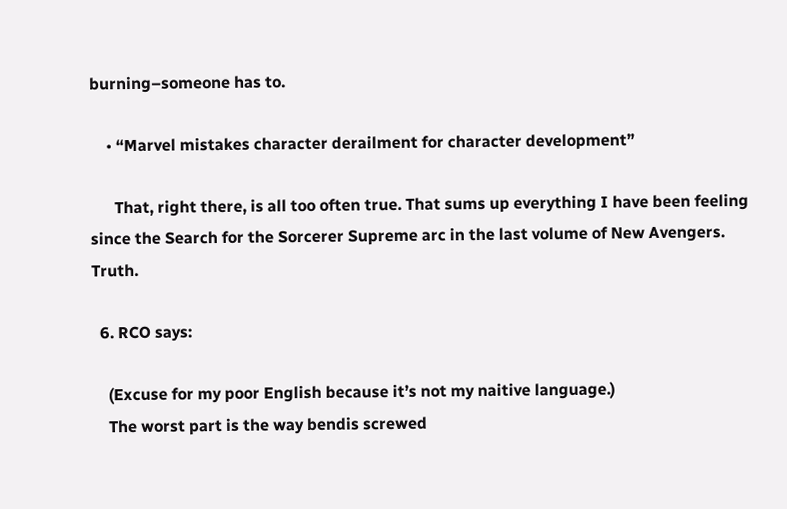burning–someone has to.

    • “Marvel mistakes character derailment for character development”

      That, right there, is all too often true. That sums up everything I have been feeling since the Search for the Sorcerer Supreme arc in the last volume of New Avengers. Truth.

  6. RCO says:

    (Excuse for my poor English because it’s not my naitive language.)
    The worst part is the way bendis screwed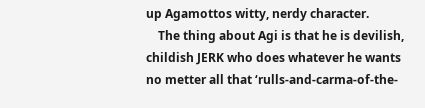up Agamottos witty, nerdy character.
    The thing about Agi is that he is devilish, childish JERK who does whatever he wants no metter all that ‘rulls-and-carma-of-the-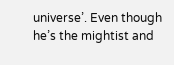universe’. Even though he’s the mightist and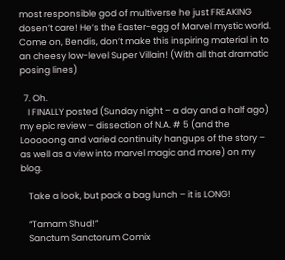most responsible god of multiverse he just FREAKING dosen’t care! He’s the Easter-egg of Marvel mystic world. Come on, Bendis, don’t make this inspiring material in to an cheesy low-level Super Villain! (With all that dramatic posing lines)

  7. Oh.
    I FINALLY posted (Sunday night – a day and a half ago) my epic review – dissection of N.A. # 5 (and the Looooong and varied continuity hangups of the story – as well as a view into marvel magic and more) on my blog.

    Take a look, but pack a bag lunch – it is LONG!

    “Tamam Shud!”
    Sanctum Sanctorum Comix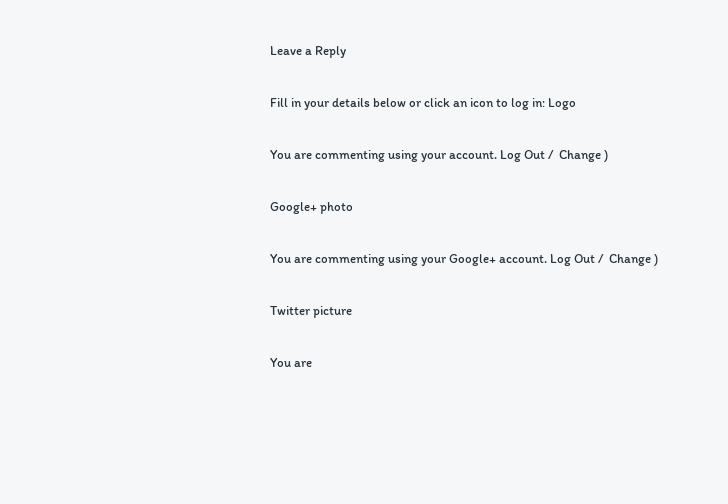Leave a Reply

Fill in your details below or click an icon to log in: Logo

You are commenting using your account. Log Out /  Change )

Google+ photo

You are commenting using your Google+ account. Log Out /  Change )

Twitter picture

You are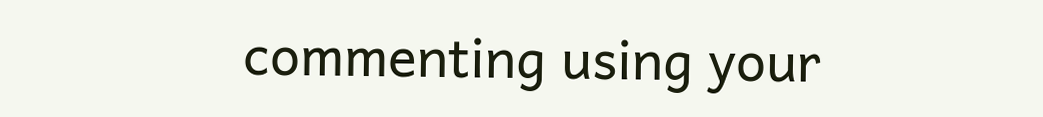commenting using your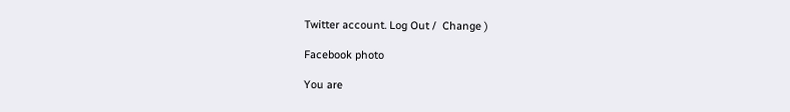Twitter account. Log Out /  Change )

Facebook photo

You are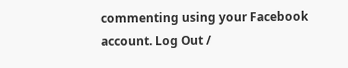commenting using your Facebook account. Log Out /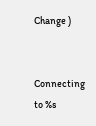Change )


Connecting to %s